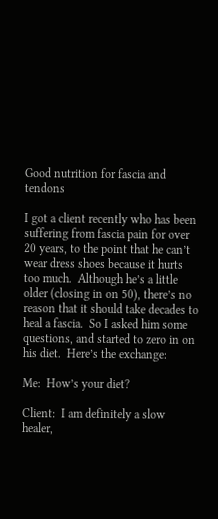Good nutrition for fascia and tendons

I got a client recently who has been suffering from fascia pain for over 20 years, to the point that he can’t wear dress shoes because it hurts too much.  Although he’s a little older (closing in on 50), there’s no reason that it should take decades to heal a fascia.  So I asked him some questions, and started to zero in on his diet.  Here’s the exchange:

Me:  How’s your diet?

Client:  I am definitely a slow healer,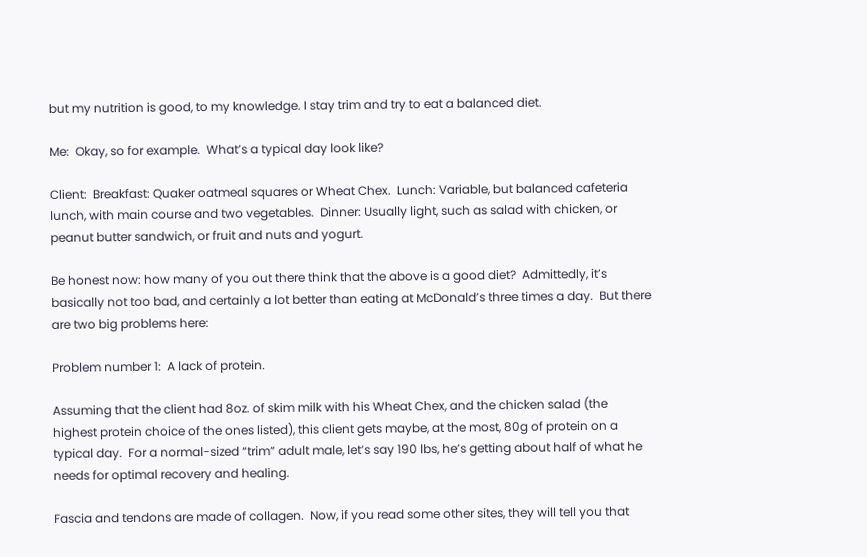but my nutrition is good, to my knowledge. I stay trim and try to eat a balanced diet.

Me:  Okay, so for example.  What’s a typical day look like?

Client:  Breakfast: Quaker oatmeal squares or Wheat Chex.  Lunch: Variable, but balanced cafeteria lunch, with main course and two vegetables.  Dinner: Usually light, such as salad with chicken, or peanut butter sandwich, or fruit and nuts and yogurt.

Be honest now: how many of you out there think that the above is a good diet?  Admittedly, it’s basically not too bad, and certainly a lot better than eating at McDonald’s three times a day.  But there are two big problems here:

Problem number 1:  A lack of protein.

Assuming that the client had 8oz. of skim milk with his Wheat Chex, and the chicken salad (the highest protein choice of the ones listed), this client gets maybe, at the most, 80g of protein on a typical day.  For a normal-sized “trim” adult male, let’s say 190 lbs, he’s getting about half of what he needs for optimal recovery and healing.

Fascia and tendons are made of collagen.  Now, if you read some other sites, they will tell you that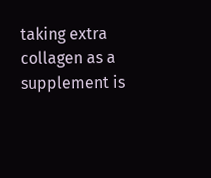taking extra collagen as a supplement is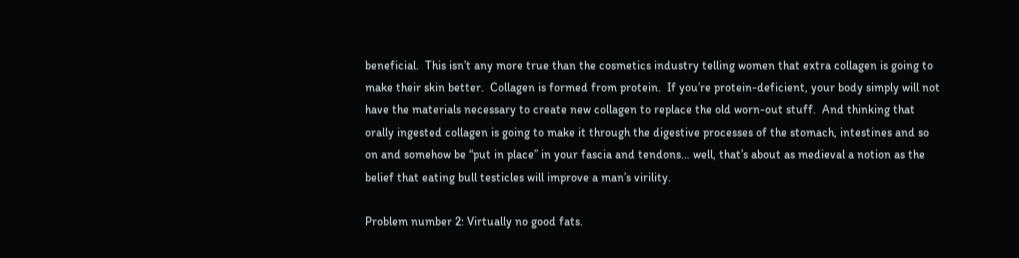beneficial.  This isn’t any more true than the cosmetics industry telling women that extra collagen is going to make their skin better.  Collagen is formed from protein.  If you’re protein-deficient, your body simply will not have the materials necessary to create new collagen to replace the old worn-out stuff.  And thinking that orally ingested collagen is going to make it through the digestive processes of the stomach, intestines and so on and somehow be “put in place” in your fascia and tendons… well, that’s about as medieval a notion as the belief that eating bull testicles will improve a man’s virility.

Problem number 2: Virtually no good fats.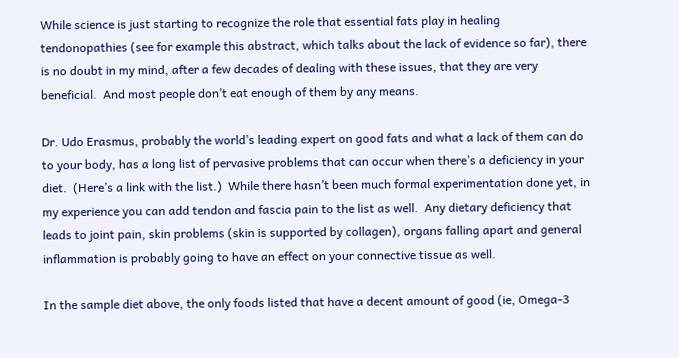While science is just starting to recognize the role that essential fats play in healing tendonopathies (see for example this abstract, which talks about the lack of evidence so far), there is no doubt in my mind, after a few decades of dealing with these issues, that they are very beneficial.  And most people don’t eat enough of them by any means.

Dr. Udo Erasmus, probably the world’s leading expert on good fats and what a lack of them can do to your body, has a long list of pervasive problems that can occur when there’s a deficiency in your diet.  (Here’s a link with the list.)  While there hasn’t been much formal experimentation done yet, in my experience you can add tendon and fascia pain to the list as well.  Any dietary deficiency that leads to joint pain, skin problems (skin is supported by collagen), organs falling apart and general inflammation is probably going to have an effect on your connective tissue as well.

In the sample diet above, the only foods listed that have a decent amount of good (ie, Omega-3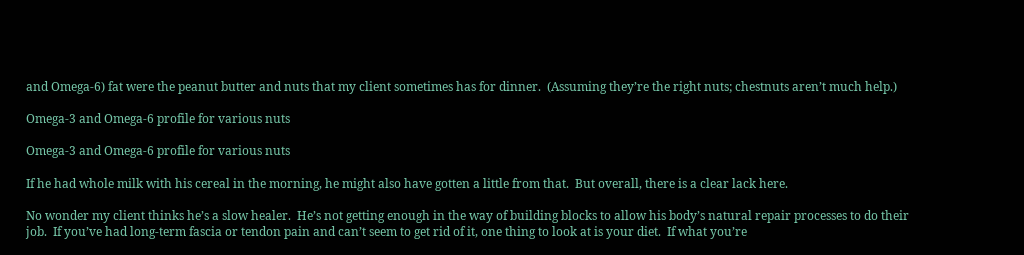and Omega-6) fat were the peanut butter and nuts that my client sometimes has for dinner.  (Assuming they’re the right nuts; chestnuts aren’t much help.)

Omega-3 and Omega-6 profile for various nuts

Omega-3 and Omega-6 profile for various nuts

If he had whole milk with his cereal in the morning, he might also have gotten a little from that.  But overall, there is a clear lack here.

No wonder my client thinks he’s a slow healer.  He’s not getting enough in the way of building blocks to allow his body’s natural repair processes to do their job.  If you’ve had long-term fascia or tendon pain and can’t seem to get rid of it, one thing to look at is your diet.  If what you’re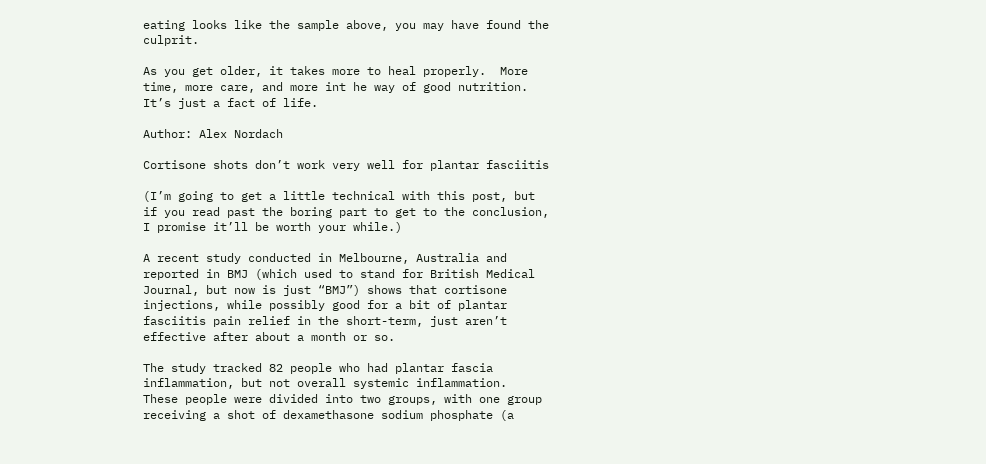eating looks like the sample above, you may have found the culprit.

As you get older, it takes more to heal properly.  More time, more care, and more int he way of good nutrition.  It’s just a fact of life.

Author: Alex Nordach

Cortisone shots don’t work very well for plantar fasciitis

(I’m going to get a little technical with this post, but if you read past the boring part to get to the conclusion, I promise it’ll be worth your while.)

A recent study conducted in Melbourne, Australia and reported in BMJ (which used to stand for British Medical Journal, but now is just “BMJ”) shows that cortisone injections, while possibly good for a bit of plantar fasciitis pain relief in the short-term, just aren’t effective after about a month or so.

The study tracked 82 people who had plantar fascia inflammation, but not overall systemic inflammation.  These people were divided into two groups, with one group receiving a shot of dexamethasone sodium phosphate (a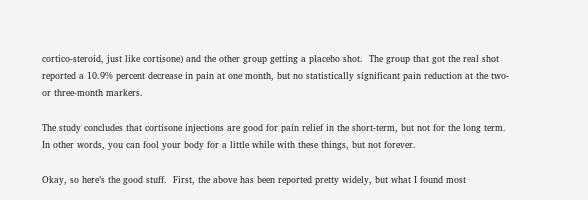cortico-steroid, just like cortisone) and the other group getting a placebo shot.  The group that got the real shot reported a 10.9% percent decrease in pain at one month, but no statistically significant pain reduction at the two- or three-month markers.

The study concludes that cortisone injections are good for pain relief in the short-term, but not for the long term.  In other words, you can fool your body for a little while with these things, but not forever.

Okay, so here’s the good stuff.  First, the above has been reported pretty widely, but what I found most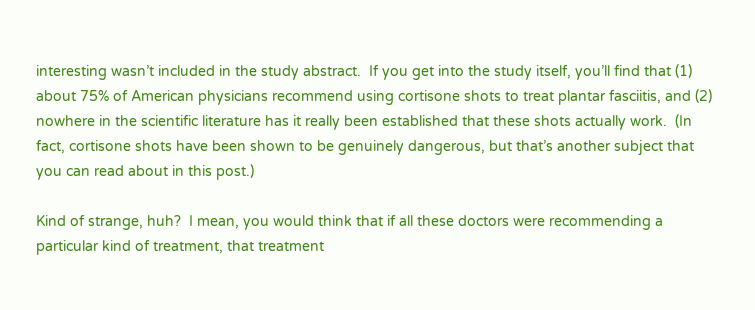interesting wasn’t included in the study abstract.  If you get into the study itself, you’ll find that (1) about 75% of American physicians recommend using cortisone shots to treat plantar fasciitis, and (2) nowhere in the scientific literature has it really been established that these shots actually work.  (In fact, cortisone shots have been shown to be genuinely dangerous, but that’s another subject that you can read about in this post.)

Kind of strange, huh?  I mean, you would think that if all these doctors were recommending a particular kind of treatment, that treatment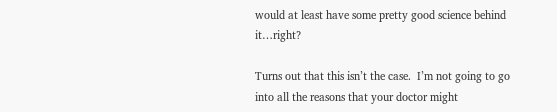would at least have some pretty good science behind it…right?

Turns out that this isn’t the case.  I’m not going to go into all the reasons that your doctor might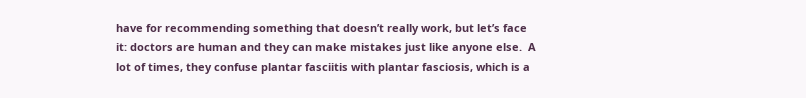have for recommending something that doesn’t really work, but let’s face it: doctors are human and they can make mistakes just like anyone else.  A lot of times, they confuse plantar fasciitis with plantar fasciosis, which is a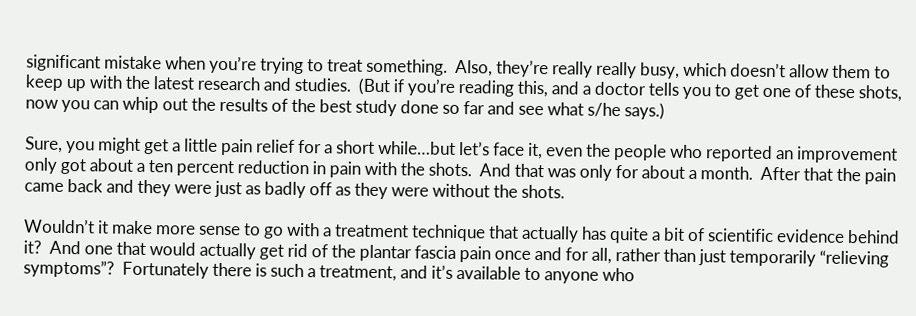significant mistake when you’re trying to treat something.  Also, they’re really really busy, which doesn’t allow them to keep up with the latest research and studies.  (But if you’re reading this, and a doctor tells you to get one of these shots, now you can whip out the results of the best study done so far and see what s/he says.)

Sure, you might get a little pain relief for a short while…but let’s face it, even the people who reported an improvement only got about a ten percent reduction in pain with the shots.  And that was only for about a month.  After that the pain came back and they were just as badly off as they were without the shots.

Wouldn’t it make more sense to go with a treatment technique that actually has quite a bit of scientific evidence behind it?  And one that would actually get rid of the plantar fascia pain once and for all, rather than just temporarily “relieving symptoms”?  Fortunately there is such a treatment, and it’s available to anyone who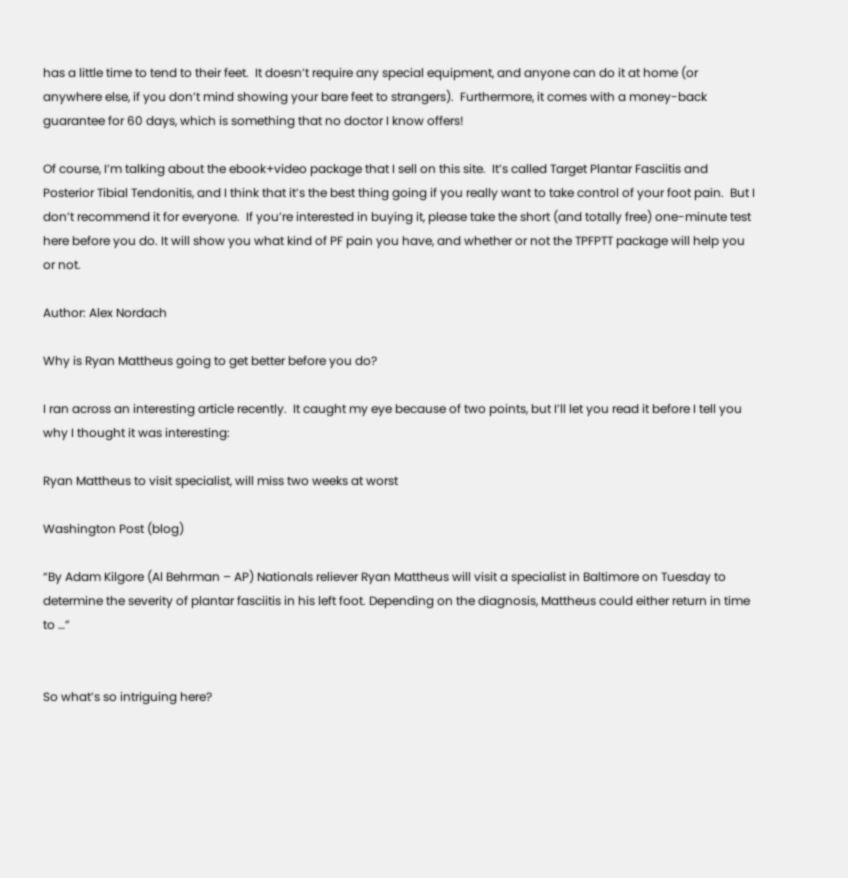has a little time to tend to their feet.  It doesn’t require any special equipment, and anyone can do it at home (or anywhere else, if you don’t mind showing your bare feet to strangers).  Furthermore, it comes with a money-back guarantee for 60 days, which is something that no doctor I know offers!

Of course, I’m talking about the ebook+video package that I sell on this site.  It’s called Target Plantar Fasciitis and Posterior Tibial Tendonitis, and I think that it’s the best thing going if you really want to take control of your foot pain.  But I don’t recommend it for everyone.  If you’re interested in buying it, please take the short (and totally free) one-minute test here before you do. It will show you what kind of PF pain you have, and whether or not the TPFPTT package will help you or not.

Author: Alex Nordach

Why is Ryan Mattheus going to get better before you do?

I ran across an interesting article recently.  It caught my eye because of two points, but I’ll let you read it before I tell you why I thought it was interesting:

Ryan Mattheus to visit specialist, will miss two weeks at worst

Washington Post (blog)

“By Adam Kilgore (Al Behrman – AP) Nationals reliever Ryan Mattheus will visit a specialist in Baltimore on Tuesday to determine the severity of plantar fasciitis in his left foot. Depending on the diagnosis, Mattheus could either return in time to …”


So what’s so intriguing here?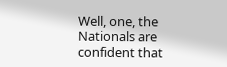Well, one, the Nationals are confident that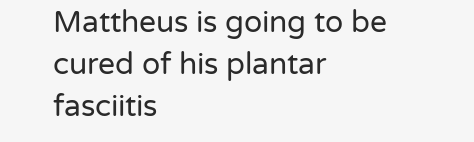Mattheus is going to be cured of his plantar fasciitis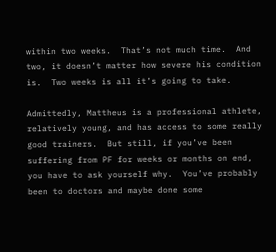within two weeks.  That’s not much time.  And two, it doesn’t matter how severe his condition is.  Two weeks is all it’s going to take.

Admittedly, Mattheus is a professional athlete, relatively young, and has access to some really good trainers.  But still, if you’ve been suffering from PF for weeks or months on end, you have to ask yourself why.  You’ve probably been to doctors and maybe done some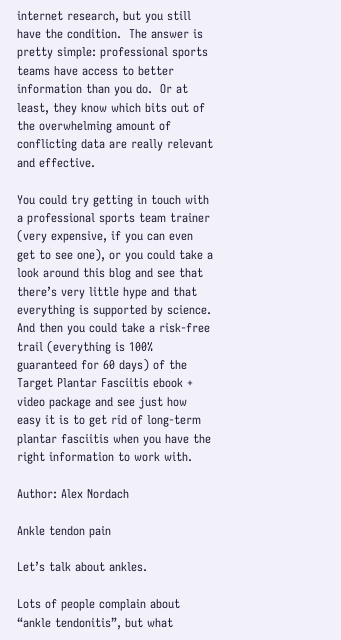internet research, but you still have the condition.  The answer is pretty simple: professional sports teams have access to better information than you do.  Or at least, they know which bits out of the overwhelming amount of conflicting data are really relevant and effective.

You could try getting in touch with a professional sports team trainer (very expensive, if you can even get to see one), or you could take a look around this blog and see that there’s very little hype and that everything is supported by science.  And then you could take a risk-free trail (everything is 100% guaranteed for 60 days) of the Target Plantar Fasciitis ebook + video package and see just how easy it is to get rid of long-term plantar fasciitis when you have the right information to work with.

Author: Alex Nordach

Ankle tendon pain

Let’s talk about ankles.

Lots of people complain about “ankle tendonitis”, but what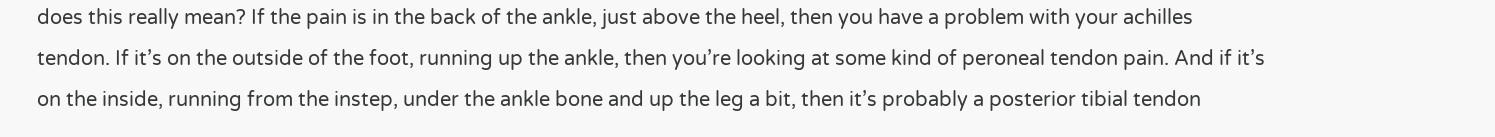does this really mean? If the pain is in the back of the ankle, just above the heel, then you have a problem with your achilles tendon. If it’s on the outside of the foot, running up the ankle, then you’re looking at some kind of peroneal tendon pain. And if it’s on the inside, running from the instep, under the ankle bone and up the leg a bit, then it’s probably a posterior tibial tendon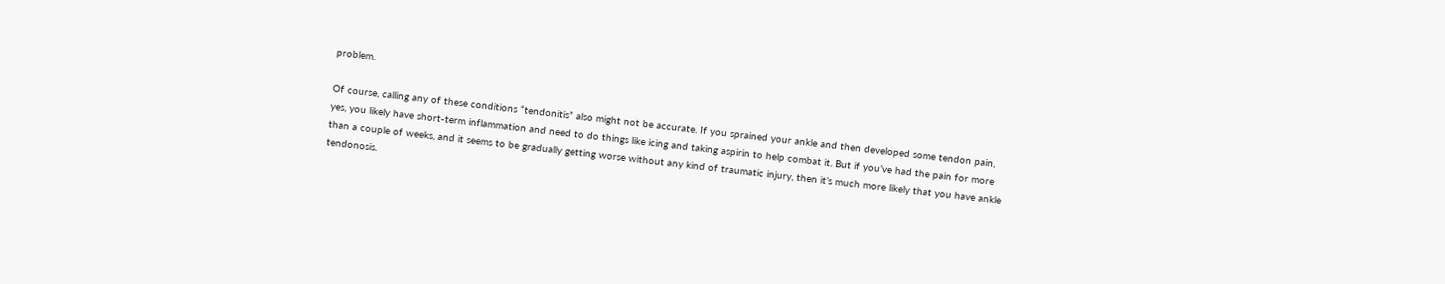problem.

Of course, calling any of these conditions “tendonitis” also might not be accurate. If you sprained your ankle and then developed some tendon pain, yes, you likely have short-term inflammation and need to do things like icing and taking aspirin to help combat it. But if you’ve had the pain for more than a couple of weeks, and it seems to be gradually getting worse without any kind of traumatic injury, then it’s much more likely that you have ankle tendonosis.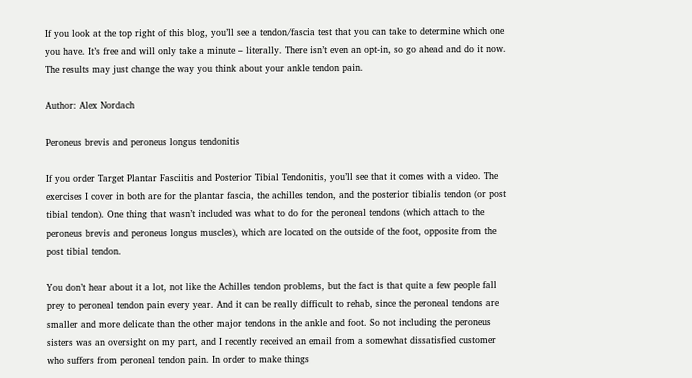If you look at the top right of this blog, you’ll see a tendon/fascia test that you can take to determine which one you have. It’s free and will only take a minute – literally. There isn’t even an opt-in, so go ahead and do it now. The results may just change the way you think about your ankle tendon pain.

Author: Alex Nordach

Peroneus brevis and peroneus longus tendonitis

If you order Target Plantar Fasciitis and Posterior Tibial Tendonitis, you’ll see that it comes with a video. The exercises I cover in both are for the plantar fascia, the achilles tendon, and the posterior tibialis tendon (or post tibial tendon). One thing that wasn’t included was what to do for the peroneal tendons (which attach to the peroneus brevis and peroneus longus muscles), which are located on the outside of the foot, opposite from the post tibial tendon.

You don’t hear about it a lot, not like the Achilles tendon problems, but the fact is that quite a few people fall prey to peroneal tendon pain every year. And it can be really difficult to rehab, since the peroneal tendons are smaller and more delicate than the other major tendons in the ankle and foot. So not including the peroneus sisters was an oversight on my part, and I recently received an email from a somewhat dissatisfied customer who suffers from peroneal tendon pain. In order to make things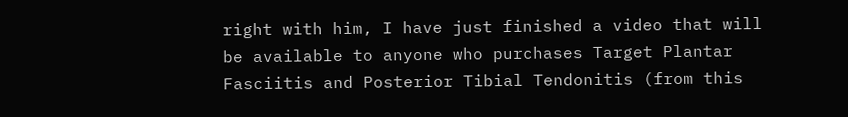right with him, I have just finished a video that will be available to anyone who purchases Target Plantar Fasciitis and Posterior Tibial Tendonitis (from this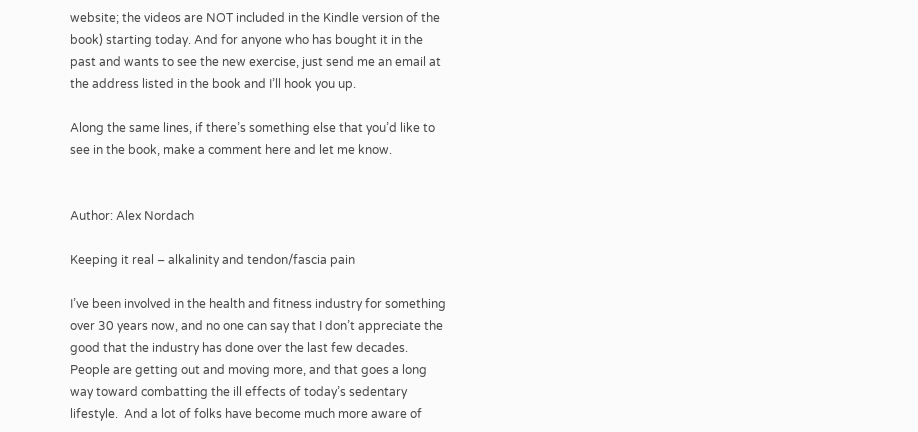website; the videos are NOT included in the Kindle version of the book) starting today. And for anyone who has bought it in the past and wants to see the new exercise, just send me an email at the address listed in the book and I’ll hook you up.

Along the same lines, if there’s something else that you’d like to see in the book, make a comment here and let me know.


Author: Alex Nordach

Keeping it real – alkalinity and tendon/fascia pain

I’ve been involved in the health and fitness industry for something over 30 years now, and no one can say that I don’t appreciate the good that the industry has done over the last few decades. People are getting out and moving more, and that goes a long way toward combatting the ill effects of today’s sedentary lifestyle.  And a lot of folks have become much more aware of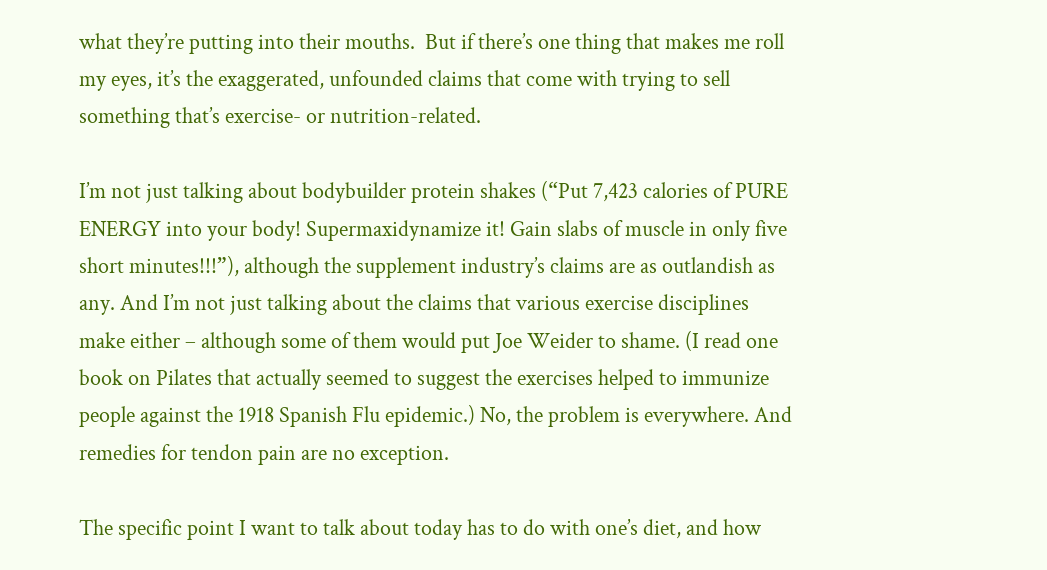what they’re putting into their mouths.  But if there’s one thing that makes me roll my eyes, it’s the exaggerated, unfounded claims that come with trying to sell something that’s exercise- or nutrition-related.

I’m not just talking about bodybuilder protein shakes (“Put 7,423 calories of PURE ENERGY into your body! Supermaxidynamize it! Gain slabs of muscle in only five short minutes!!!”), although the supplement industry’s claims are as outlandish as any. And I’m not just talking about the claims that various exercise disciplines make either – although some of them would put Joe Weider to shame. (I read one book on Pilates that actually seemed to suggest the exercises helped to immunize people against the 1918 Spanish Flu epidemic.) No, the problem is everywhere. And remedies for tendon pain are no exception.

The specific point I want to talk about today has to do with one’s diet, and how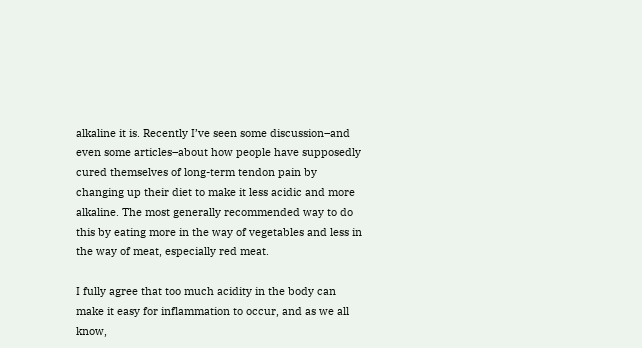alkaline it is. Recently I’ve seen some discussion–and even some articles–about how people have supposedly cured themselves of long-term tendon pain by changing up their diet to make it less acidic and more alkaline. The most generally recommended way to do this by eating more in the way of vegetables and less in the way of meat, especially red meat.

I fully agree that too much acidity in the body can make it easy for inflammation to occur, and as we all know,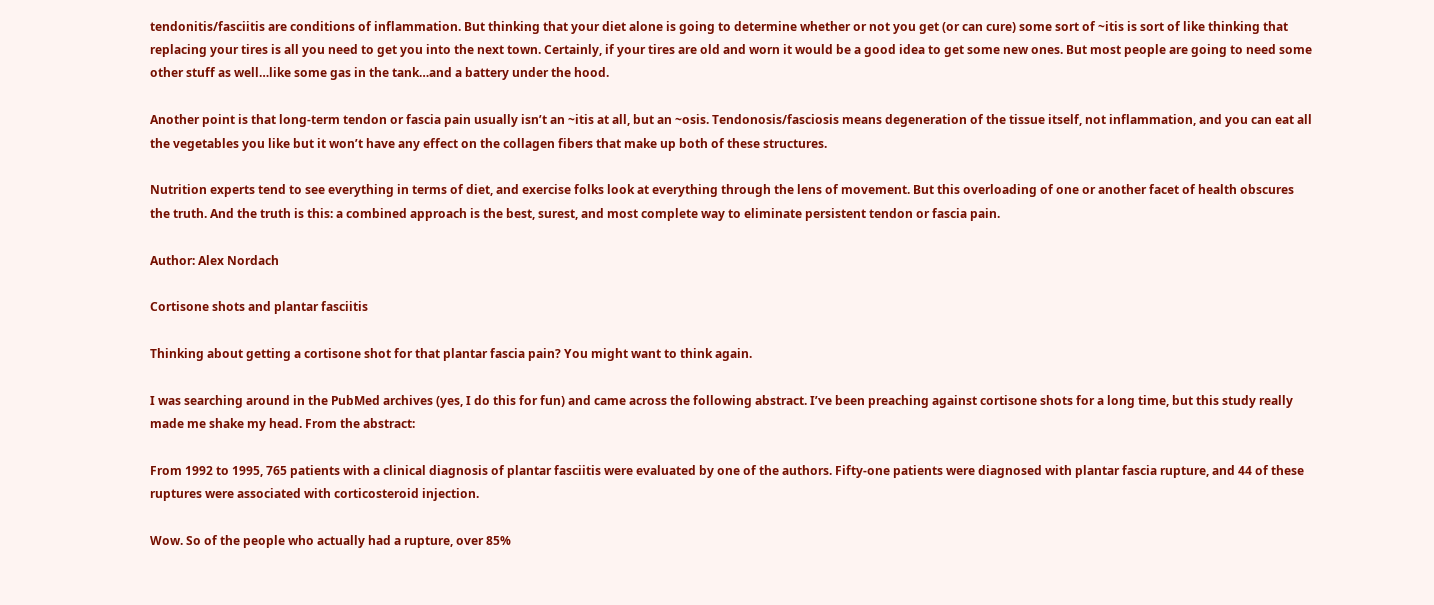tendonitis/fasciitis are conditions of inflammation. But thinking that your diet alone is going to determine whether or not you get (or can cure) some sort of ~itis is sort of like thinking that replacing your tires is all you need to get you into the next town. Certainly, if your tires are old and worn it would be a good idea to get some new ones. But most people are going to need some other stuff as well…like some gas in the tank…and a battery under the hood.

Another point is that long-term tendon or fascia pain usually isn’t an ~itis at all, but an ~osis. Tendonosis/fasciosis means degeneration of the tissue itself, not inflammation, and you can eat all the vegetables you like but it won’t have any effect on the collagen fibers that make up both of these structures.

Nutrition experts tend to see everything in terms of diet, and exercise folks look at everything through the lens of movement. But this overloading of one or another facet of health obscures the truth. And the truth is this: a combined approach is the best, surest, and most complete way to eliminate persistent tendon or fascia pain.

Author: Alex Nordach

Cortisone shots and plantar fasciitis

Thinking about getting a cortisone shot for that plantar fascia pain? You might want to think again.

I was searching around in the PubMed archives (yes, I do this for fun) and came across the following abstract. I’ve been preaching against cortisone shots for a long time, but this study really made me shake my head. From the abstract:

From 1992 to 1995, 765 patients with a clinical diagnosis of plantar fasciitis were evaluated by one of the authors. Fifty-one patients were diagnosed with plantar fascia rupture, and 44 of these ruptures were associated with corticosteroid injection.

Wow. So of the people who actually had a rupture, over 85%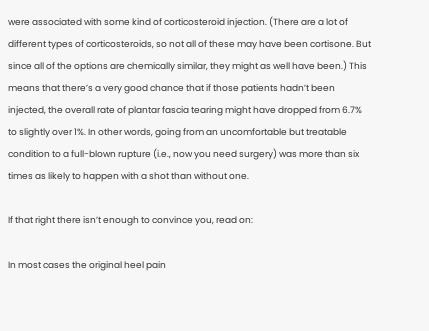were associated with some kind of corticosteroid injection. (There are a lot of different types of corticosteroids, so not all of these may have been cortisone. But since all of the options are chemically similar, they might as well have been.) This means that there’s a very good chance that if those patients hadn’t been injected, the overall rate of plantar fascia tearing might have dropped from 6.7% to slightly over 1%. In other words, going from an uncomfortable but treatable condition to a full-blown rupture (i.e., now you need surgery) was more than six times as likely to happen with a shot than without one.

If that right there isn’t enough to convince you, read on:

In most cases the original heel pain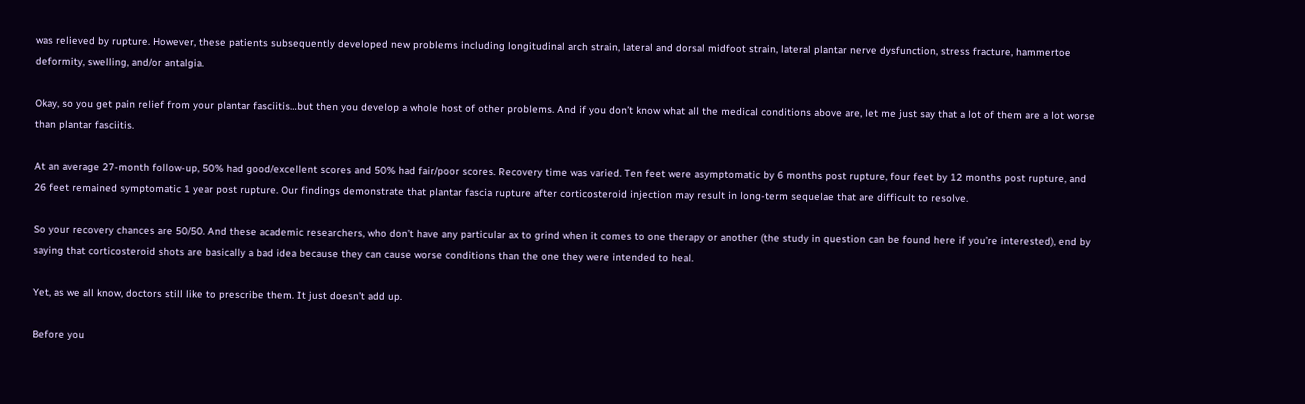was relieved by rupture. However, these patients subsequently developed new problems including longitudinal arch strain, lateral and dorsal midfoot strain, lateral plantar nerve dysfunction, stress fracture, hammertoe deformity, swelling, and/or antalgia.

Okay, so you get pain relief from your plantar fasciitis…but then you develop a whole host of other problems. And if you don’t know what all the medical conditions above are, let me just say that a lot of them are a lot worse than plantar fasciitis.

At an average 27-month follow-up, 50% had good/excellent scores and 50% had fair/poor scores. Recovery time was varied. Ten feet were asymptomatic by 6 months post rupture, four feet by 12 months post rupture, and 26 feet remained symptomatic 1 year post rupture. Our findings demonstrate that plantar fascia rupture after corticosteroid injection may result in long-term sequelae that are difficult to resolve.

So your recovery chances are 50/50. And these academic researchers, who don’t have any particular ax to grind when it comes to one therapy or another (the study in question can be found here if you’re interested), end by saying that corticosteroid shots are basically a bad idea because they can cause worse conditions than the one they were intended to heal.

Yet, as we all know, doctors still like to prescribe them. It just doesn’t add up.

Before you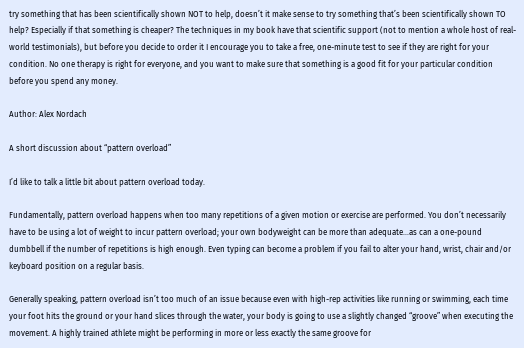try something that has been scientifically shown NOT to help, doesn’t it make sense to try something that’s been scientifically shown TO help? Especially if that something is cheaper? The techniques in my book have that scientific support (not to mention a whole host of real-world testimonials), but before you decide to order it I encourage you to take a free, one-minute test to see if they are right for your condition. No one therapy is right for everyone, and you want to make sure that something is a good fit for your particular condition before you spend any money.

Author: Alex Nordach

A short discussion about “pattern overload”

I’d like to talk a little bit about pattern overload today.

Fundamentally, pattern overload happens when too many repetitions of a given motion or exercise are performed. You don’t necessarily have to be using a lot of weight to incur pattern overload; your own bodyweight can be more than adequate…as can a one-pound dumbbell if the number of repetitions is high enough. Even typing can become a problem if you fail to alter your hand, wrist, chair and/or keyboard position on a regular basis.

Generally speaking, pattern overload isn’t too much of an issue because even with high-rep activities like running or swimming, each time your foot hits the ground or your hand slices through the water, your body is going to use a slightly changed “groove” when executing the movement. A highly trained athlete might be performing in more or less exactly the same groove for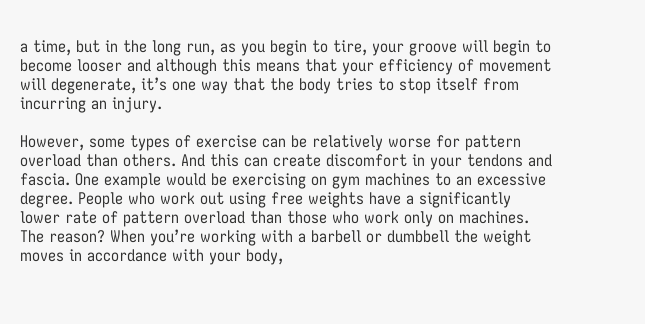a time, but in the long run, as you begin to tire, your groove will begin to become looser and although this means that your efficiency of movement will degenerate, it’s one way that the body tries to stop itself from incurring an injury.

However, some types of exercise can be relatively worse for pattern overload than others. And this can create discomfort in your tendons and fascia. One example would be exercising on gym machines to an excessive degree. People who work out using free weights have a significantly lower rate of pattern overload than those who work only on machines. The reason? When you’re working with a barbell or dumbbell the weight moves in accordance with your body,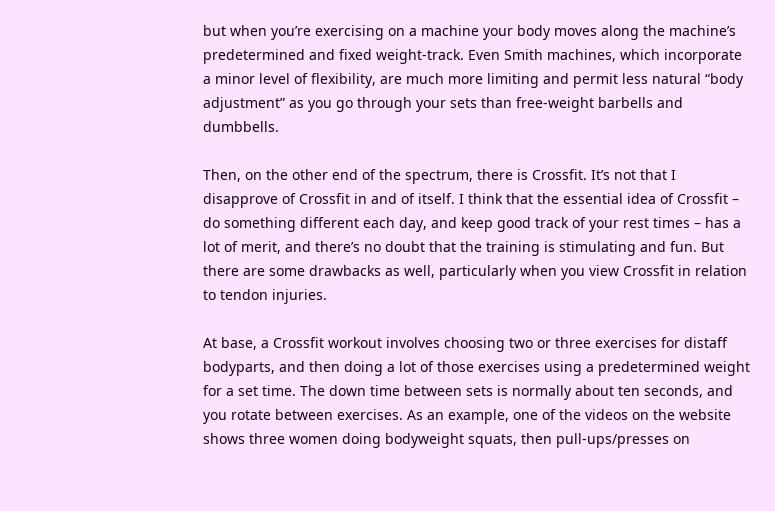but when you’re exercising on a machine your body moves along the machine’s predetermined and fixed weight-track. Even Smith machines, which incorporate a minor level of flexibility, are much more limiting and permit less natural “body adjustment” as you go through your sets than free-weight barbells and dumbbells.

Then, on the other end of the spectrum, there is Crossfit. It’s not that I disapprove of Crossfit in and of itself. I think that the essential idea of Crossfit – do something different each day, and keep good track of your rest times – has a lot of merit, and there’s no doubt that the training is stimulating and fun. But there are some drawbacks as well, particularly when you view Crossfit in relation to tendon injuries.

At base, a Crossfit workout involves choosing two or three exercises for distaff bodyparts, and then doing a lot of those exercises using a predetermined weight for a set time. The down time between sets is normally about ten seconds, and you rotate between exercises. As an example, one of the videos on the website shows three women doing bodyweight squats, then pull-ups/presses on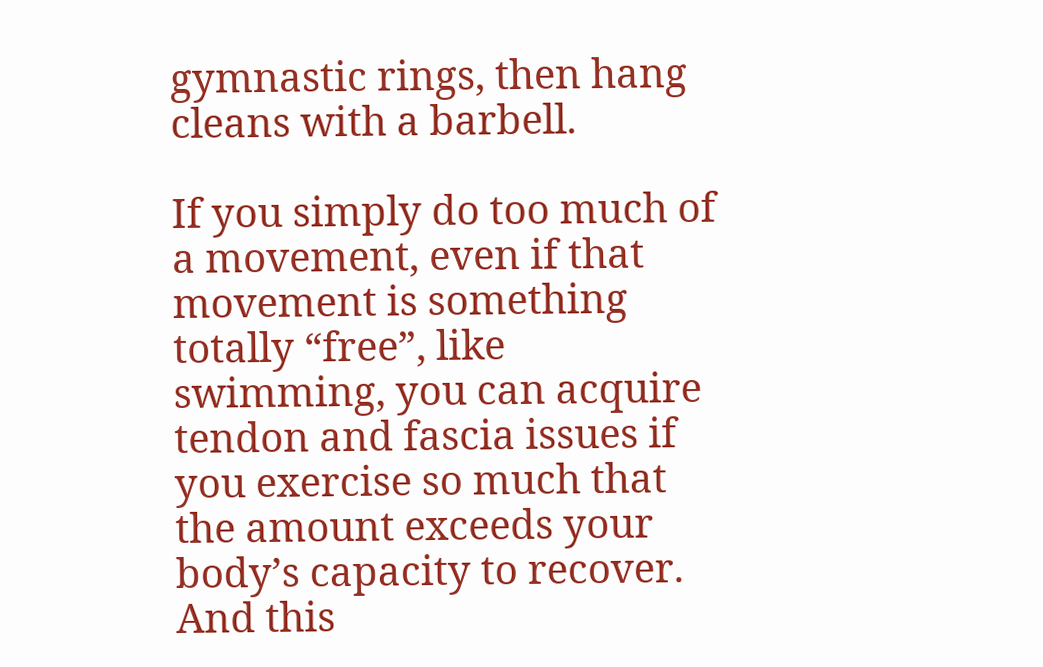gymnastic rings, then hang cleans with a barbell.

If you simply do too much of a movement, even if that movement is something totally “free”, like swimming, you can acquire tendon and fascia issues if you exercise so much that the amount exceeds your body’s capacity to recover. And this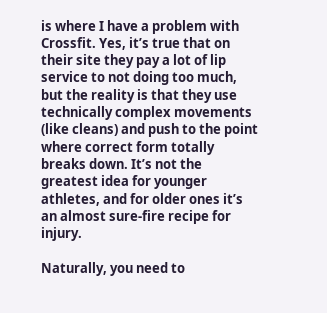is where I have a problem with Crossfit. Yes, it’s true that on their site they pay a lot of lip service to not doing too much, but the reality is that they use technically complex movements (like cleans) and push to the point where correct form totally breaks down. It’s not the greatest idea for younger athletes, and for older ones it’s an almost sure-fire recipe for injury.

Naturally, you need to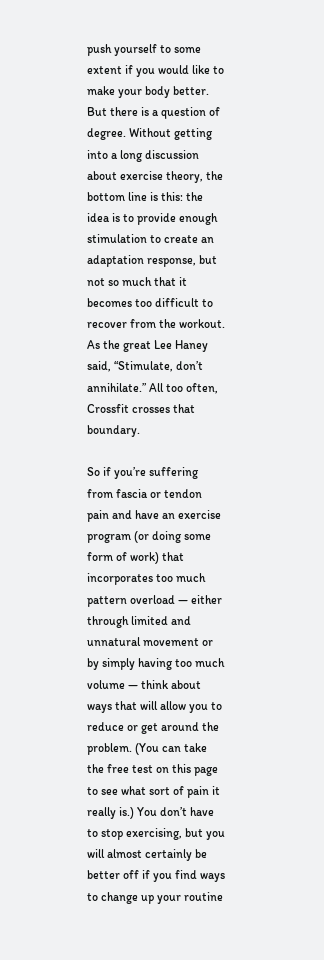push yourself to some extent if you would like to make your body better. But there is a question of degree. Without getting into a long discussion about exercise theory, the bottom line is this: the idea is to provide enough stimulation to create an adaptation response, but not so much that it becomes too difficult to recover from the workout. As the great Lee Haney said, “Stimulate, don’t annihilate.” All too often, Crossfit crosses that boundary.

So if you’re suffering from fascia or tendon pain and have an exercise program (or doing some form of work) that incorporates too much pattern overload — either through limited and unnatural movement or by simply having too much volume — think about ways that will allow you to reduce or get around the problem. (You can take the free test on this page to see what sort of pain it really is.) You don’t have to stop exercising, but you will almost certainly be better off if you find ways to change up your routine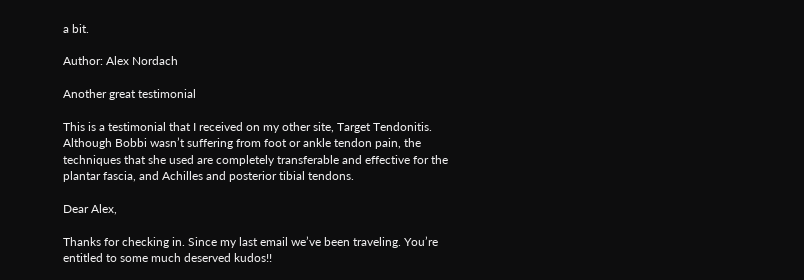a bit.

Author: Alex Nordach

Another great testimonial

This is a testimonial that I received on my other site, Target Tendonitis. Although Bobbi wasn’t suffering from foot or ankle tendon pain, the techniques that she used are completely transferable and effective for the plantar fascia, and Achilles and posterior tibial tendons.

Dear Alex,

Thanks for checking in. Since my last email we’ve been traveling. You’re entitled to some much deserved kudos!!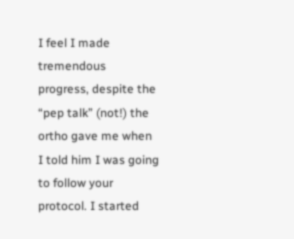I feel I made tremendous progress, despite the “pep talk” (not!) the ortho gave me when I told him I was going to follow your protocol. I started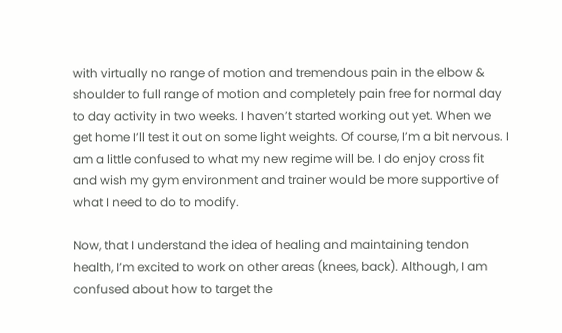with virtually no range of motion and tremendous pain in the elbow & shoulder to full range of motion and completely pain free for normal day to day activity in two weeks. I haven’t started working out yet. When we get home I’ll test it out on some light weights. Of course, I’m a bit nervous. I am a little confused to what my new regime will be. I do enjoy cross fit and wish my gym environment and trainer would be more supportive of what I need to do to modify.

Now, that I understand the idea of healing and maintaining tendon health, I’m excited to work on other areas (knees, back). Although, I am confused about how to target the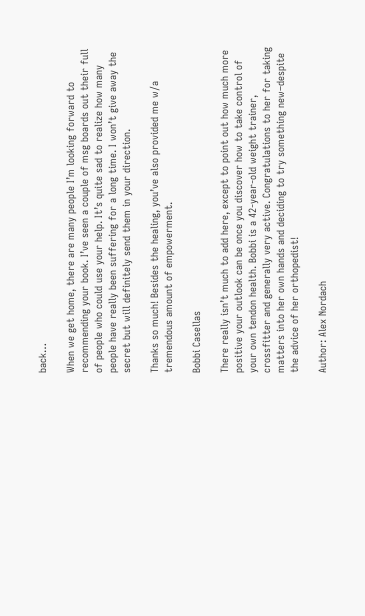back…

When we get home, there are many people I’m looking forward to recommending your book. I’ve seen a couple of msg boards out their full of people who could use your help. It’s quite sad to realize how many people have really been suffering for a long time. I won’t give away the secret but will definitely send them in your direction.

Thanks so much! Besides the healing, you’ve also provided me w/a tremendous amount of empowerment.

Bobbi Casellas

There really isn’t much to add here, except to point out how much more positive your outlook can be once you discover how to take control of your own tendon health. Bobbi is a 42-year-old weight trainer, crossfitter and generally very active. Congratulations to her for taking matters into her own hands and deciding to try something new–despite the advice of her orthopedist!

Author: Alex Nordach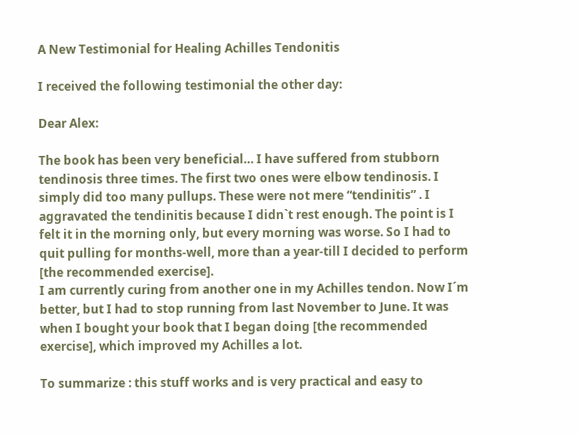A New Testimonial for Healing Achilles Tendonitis

I received the following testimonial the other day:

Dear Alex:

The book has been very beneficial… I have suffered from stubborn tendinosis three times. The first two ones were elbow tendinosis. I simply did too many pullups. These were not mere “tendinitis” . I aggravated the tendinitis because I didn`t rest enough. The point is I felt it in the morning only, but every morning was worse. So I had to quit pulling for months-well, more than a year-till I decided to perform [the recommended exercise].
I am currently curing from another one in my Achilles tendon. Now I´m better, but I had to stop running from last November to June. It was when I bought your book that I began doing [the recommended exercise], which improved my Achilles a lot.

To summarize : this stuff works and is very practical and easy to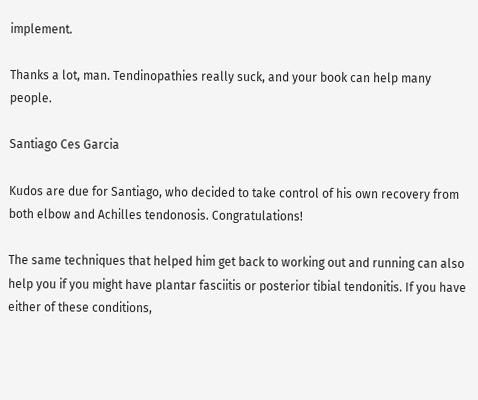implement.

Thanks a lot, man. Tendinopathies really suck, and your book can help many people.

Santiago Ces Garcia

Kudos are due for Santiago, who decided to take control of his own recovery from both elbow and Achilles tendonosis. Congratulations!

The same techniques that helped him get back to working out and running can also help you if you might have plantar fasciitis or posterior tibial tendonitis. If you have either of these conditions,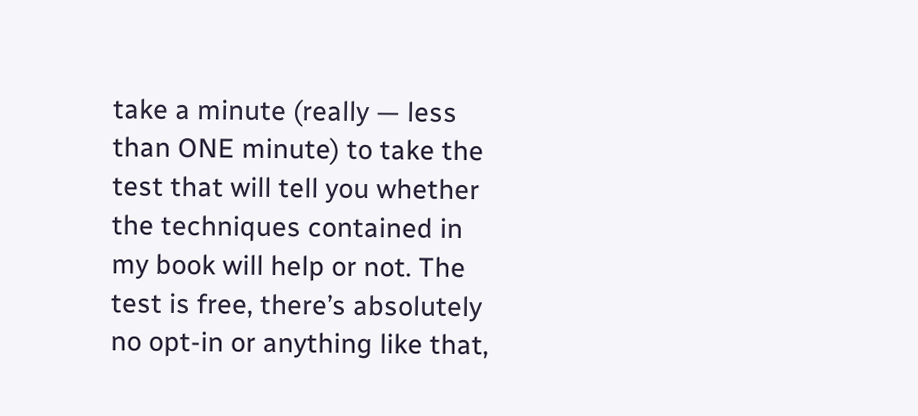take a minute (really — less than ONE minute) to take the test that will tell you whether the techniques contained in my book will help or not. The test is free, there’s absolutely no opt-in or anything like that,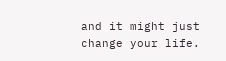and it might just change your life.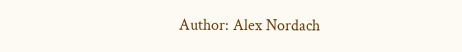Author: Alex Nordach